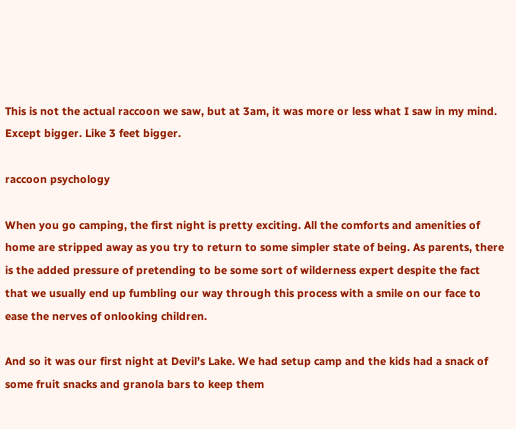This is not the actual raccoon we saw, but at 3am, it was more or less what I saw in my mind. Except bigger. Like 3 feet bigger.

raccoon psychology

When you go camping, the first night is pretty exciting. All the comforts and amenities of home are stripped away as you try to return to some simpler state of being. As parents, there is the added pressure of pretending to be some sort of wilderness expert despite the fact that we usually end up fumbling our way through this process with a smile on our face to ease the nerves of onlooking children.

And so it was our first night at Devil’s Lake. We had setup camp and the kids had a snack of some fruit snacks and granola bars to keep them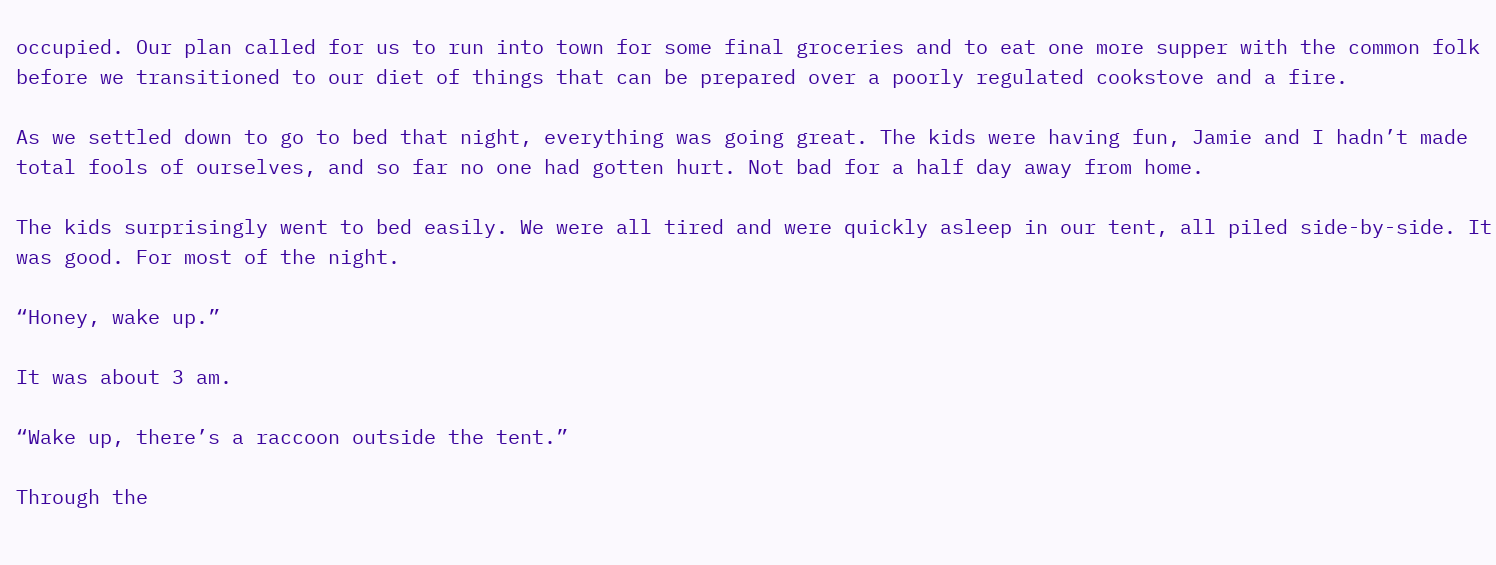occupied. Our plan called for us to run into town for some final groceries and to eat one more supper with the common folk before we transitioned to our diet of things that can be prepared over a poorly regulated cookstove and a fire.

As we settled down to go to bed that night, everything was going great. The kids were having fun, Jamie and I hadn’t made total fools of ourselves, and so far no one had gotten hurt. Not bad for a half day away from home.

The kids surprisingly went to bed easily. We were all tired and were quickly asleep in our tent, all piled side-by-side. It was good. For most of the night.

“Honey, wake up.”

It was about 3 am.

“Wake up, there’s a raccoon outside the tent.”

Through the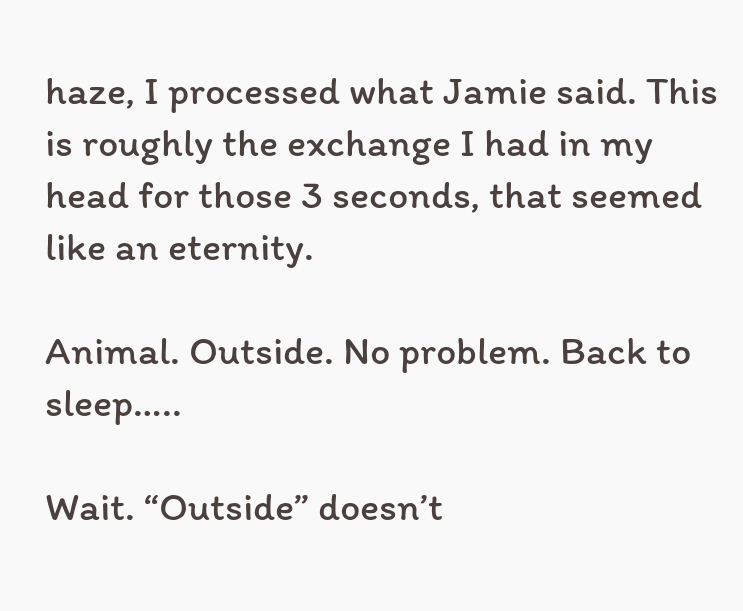haze, I processed what Jamie said. This is roughly the exchange I had in my head for those 3 seconds, that seemed like an eternity.

Animal. Outside. No problem. Back to sleep…..

Wait. “Outside” doesn’t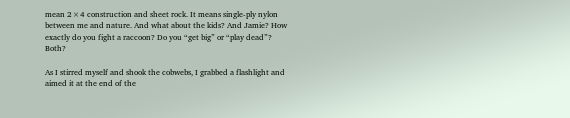mean 2×4 construction and sheet rock. It means single-ply nylon between me and nature. And what about the kids? And Jamie? How exactly do you fight a raccoon? Do you “get big” or “play dead”? Both?

As I stirred myself and shook the cobwebs, I grabbed a flashlight and aimed it at the end of the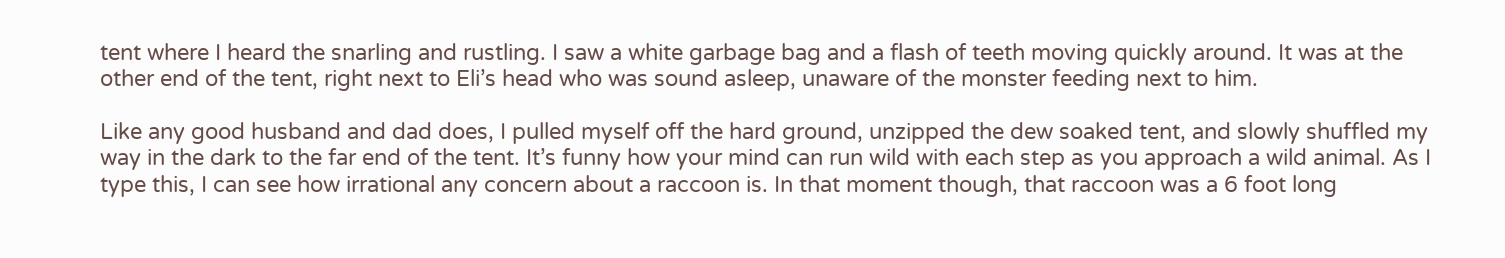tent where I heard the snarling and rustling. I saw a white garbage bag and a flash of teeth moving quickly around. It was at the other end of the tent, right next to Eli’s head who was sound asleep, unaware of the monster feeding next to him.

Like any good husband and dad does, I pulled myself off the hard ground, unzipped the dew soaked tent, and slowly shuffled my way in the dark to the far end of the tent. It’s funny how your mind can run wild with each step as you approach a wild animal. As I type this, I can see how irrational any concern about a raccoon is. In that moment though, that raccoon was a 6 foot long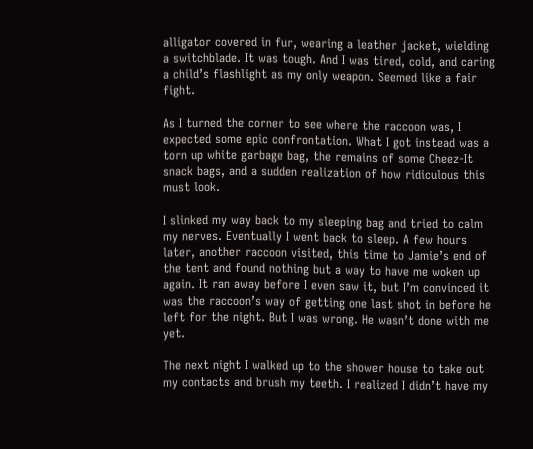alligator covered in fur, wearing a leather jacket, wielding a switchblade. It was tough. And I was tired, cold, and caring a child’s flashlight as my only weapon. Seemed like a fair fight.

As I turned the corner to see where the raccoon was, I expected some epic confrontation. What I got instead was a torn up white garbage bag, the remains of some Cheez-It snack bags, and a sudden realization of how ridiculous this must look.

I slinked my way back to my sleeping bag and tried to calm my nerves. Eventually I went back to sleep. A few hours later, another raccoon visited, this time to Jamie’s end of the tent and found nothing but a way to have me woken up again. It ran away before I even saw it, but I’m convinced it was the raccoon’s way of getting one last shot in before he left for the night. But I was wrong. He wasn’t done with me yet.

The next night I walked up to the shower house to take out my contacts and brush my teeth. I realized I didn’t have my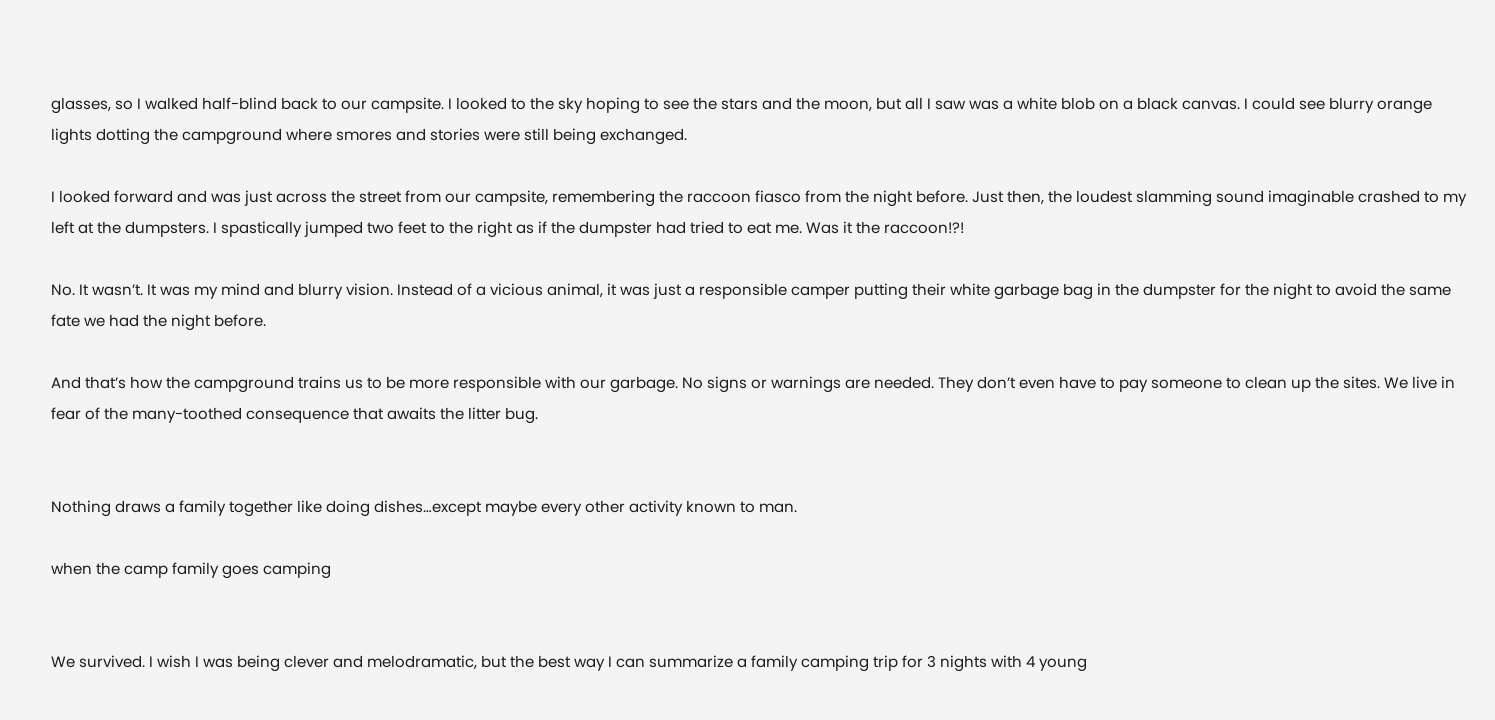glasses, so I walked half-blind back to our campsite. I looked to the sky hoping to see the stars and the moon, but all I saw was a white blob on a black canvas. I could see blurry orange lights dotting the campground where smores and stories were still being exchanged.

I looked forward and was just across the street from our campsite, remembering the raccoon fiasco from the night before. Just then, the loudest slamming sound imaginable crashed to my left at the dumpsters. I spastically jumped two feet to the right as if the dumpster had tried to eat me. Was it the raccoon!?!

No. It wasn’t. It was my mind and blurry vision. Instead of a vicious animal, it was just a responsible camper putting their white garbage bag in the dumpster for the night to avoid the same fate we had the night before.

And that’s how the campground trains us to be more responsible with our garbage. No signs or warnings are needed. They don’t even have to pay someone to clean up the sites. We live in fear of the many-toothed consequence that awaits the litter bug.


Nothing draws a family together like doing dishes…except maybe every other activity known to man.

when the camp family goes camping


We survived. I wish I was being clever and melodramatic, but the best way I can summarize a family camping trip for 3 nights with 4 young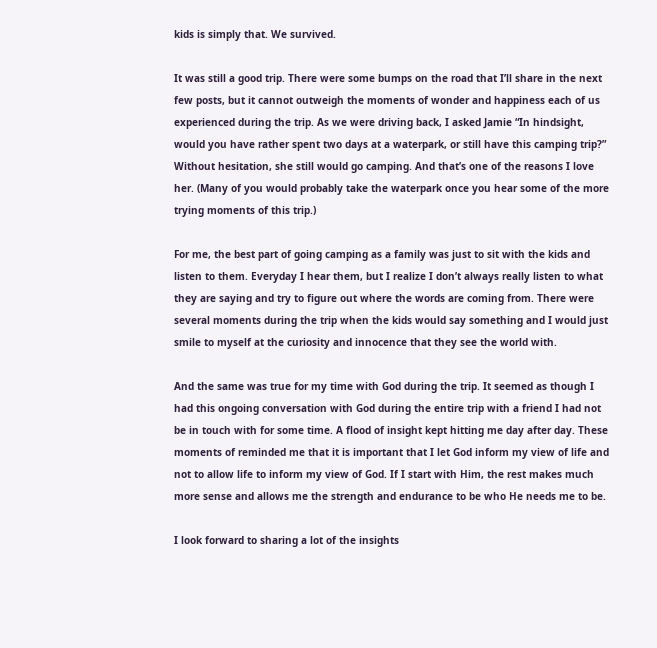kids is simply that. We survived.

It was still a good trip. There were some bumps on the road that I’ll share in the next few posts, but it cannot outweigh the moments of wonder and happiness each of us experienced during the trip. As we were driving back, I asked Jamie “In hindsight, would you have rather spent two days at a waterpark, or still have this camping trip?” Without hesitation, she still would go camping. And that’s one of the reasons I love her. (Many of you would probably take the waterpark once you hear some of the more trying moments of this trip.)

For me, the best part of going camping as a family was just to sit with the kids and listen to them. Everyday I hear them, but I realize I don’t always really listen to what they are saying and try to figure out where the words are coming from. There were several moments during the trip when the kids would say something and I would just smile to myself at the curiosity and innocence that they see the world with.

And the same was true for my time with God during the trip. It seemed as though I had this ongoing conversation with God during the entire trip with a friend I had not be in touch with for some time. A flood of insight kept hitting me day after day. These moments of reminded me that it is important that I let God inform my view of life and not to allow life to inform my view of God. If I start with Him, the rest makes much more sense and allows me the strength and endurance to be who He needs me to be.

I look forward to sharing a lot of the insights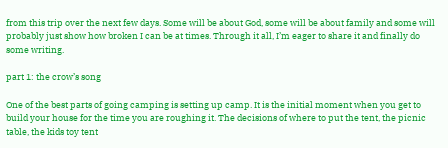from this trip over the next few days. Some will be about God, some will be about family and some will probably just show how broken I can be at times. Through it all, I’m eager to share it and finally do some writing.

part 1: the crow’s song

One of the best parts of going camping is setting up camp. It is the initial moment when you get to build your house for the time you are roughing it. The decisions of where to put the tent, the picnic table, the kids toy tent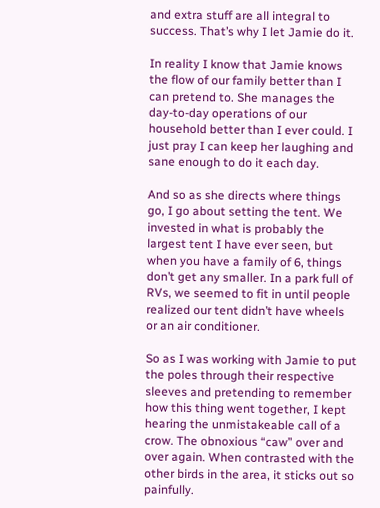and extra stuff are all integral to success. That’s why I let Jamie do it.

In reality I know that Jamie knows the flow of our family better than I can pretend to. She manages the day-to-day operations of our household better than I ever could. I just pray I can keep her laughing and sane enough to do it each day.

And so as she directs where things go, I go about setting the tent. We invested in what is probably the largest tent I have ever seen, but when you have a family of 6, things don’t get any smaller. In a park full of RVs, we seemed to fit in until people realized our tent didn’t have wheels or an air conditioner.

So as I was working with Jamie to put the poles through their respective sleeves and pretending to remember how this thing went together, I kept hearing the unmistakeable call of a crow. The obnoxious “caw” over and over again. When contrasted with the other birds in the area, it sticks out so painfully.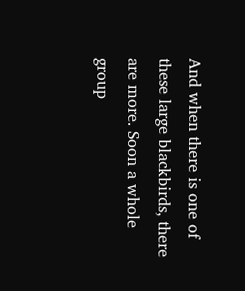And when there is one of these large blackbirds, there are more. Soon a whole group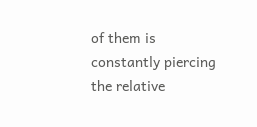of them is constantly piercing the relative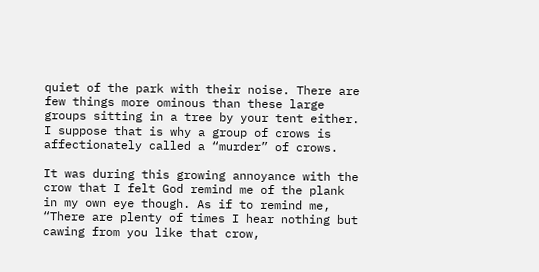quiet of the park with their noise. There are few things more ominous than these large groups sitting in a tree by your tent either. I suppose that is why a group of crows is affectionately called a “murder” of crows.

It was during this growing annoyance with the crow that I felt God remind me of the plank in my own eye though. As if to remind me, “There are plenty of times I hear nothing but cawing from you like that crow,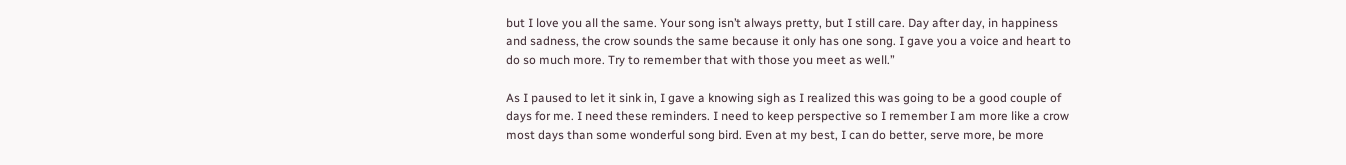but I love you all the same. Your song isn’t always pretty, but I still care. Day after day, in happiness and sadness, the crow sounds the same because it only has one song. I gave you a voice and heart to do so much more. Try to remember that with those you meet as well.”

As I paused to let it sink in, I gave a knowing sigh as I realized this was going to be a good couple of days for me. I need these reminders. I need to keep perspective so I remember I am more like a crow most days than some wonderful song bird. Even at my best, I can do better, serve more, be more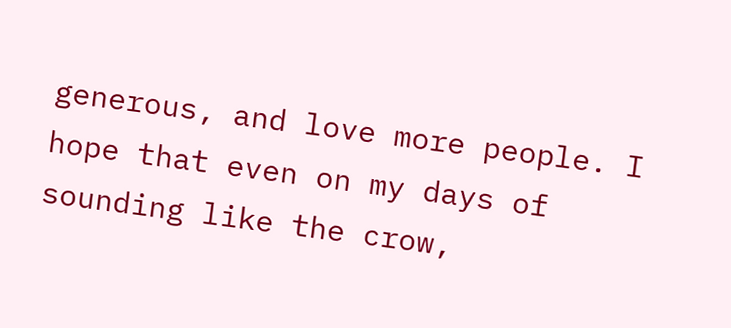generous, and love more people. I hope that even on my days of sounding like the crow,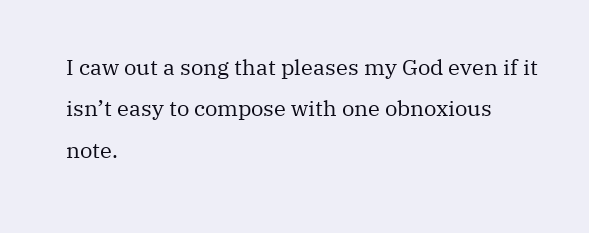I caw out a song that pleases my God even if it isn’t easy to compose with one obnoxious note.